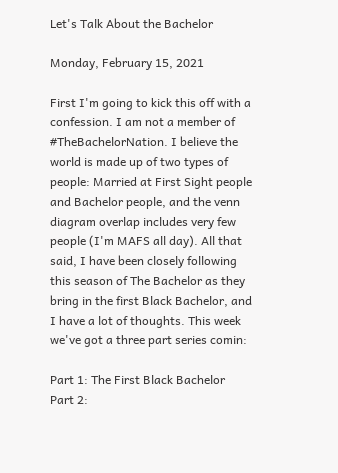Let's Talk About the Bachelor

Monday, February 15, 2021

First I'm going to kick this off with a confession. I am not a member of #TheBachelorNation. I believe the world is made up of two types of people: Married at First Sight people and Bachelor people, and the venn diagram overlap includes very few people (I'm MAFS all day). All that said, I have been closely following this season of The Bachelor as they bring in the first Black Bachelor, and I have a lot of thoughts. This week we've got a three part series comin:

Part 1: The First Black Bachelor
Part 2: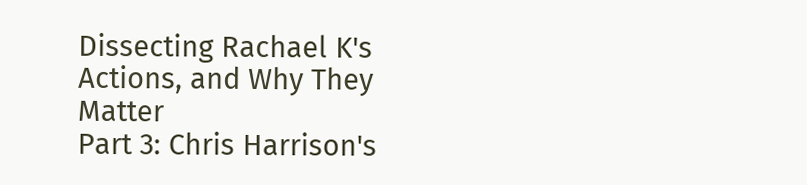Dissecting Rachael K's Actions, and Why They Matter
Part 3: Chris Harrison's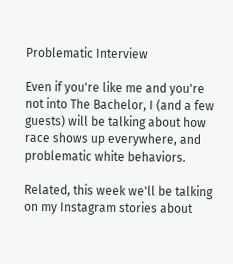Problematic Interview

Even if you're like me and you're not into The Bachelor, I (and a few guests) will be talking about how race shows up everywhere, and problematic white behaviors.

Related, this week we'll be talking on my Instagram stories about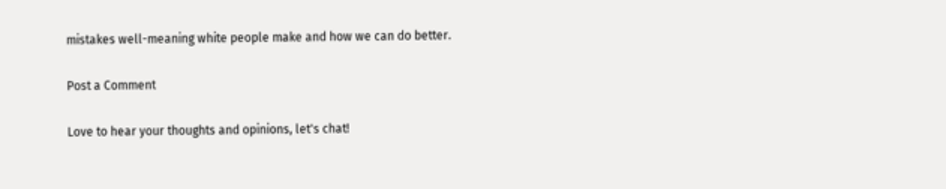mistakes well-meaning white people make and how we can do better.

Post a Comment

Love to hear your thoughts and opinions, let's chat!